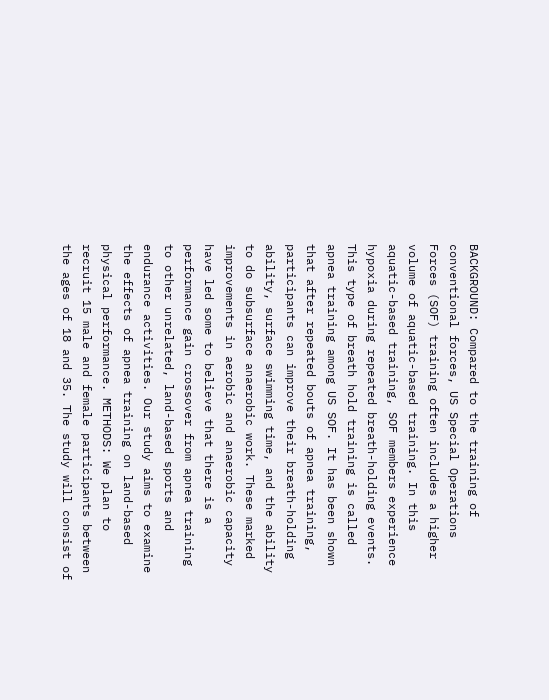BACKGROUND: Compared to the training of conventional forces, US Special Operations Forces (SOF) training often includes a higher volume of aquatic-based training. In this aquatic-based training, SOF members experience hypoxia during repeated breath-holding events. This type of breath hold training is called apnea training among US SOF. It has been shown that after repeated bouts of apnea training, participants can improve their breath-holding ability, surface swimming time, and the ability to do subsurface anaerobic work. These marked improvements in aerobic and anaerobic capacity have led some to believe that there is a performance gain crossover from apnea training to other unrelated, land-based sports and endurance activities. Our study aims to examine the effects of apnea training on land-based physical performance. METHODS: We plan to recruit 15 male and female participants between the ages of 18 and 35. The study will consist of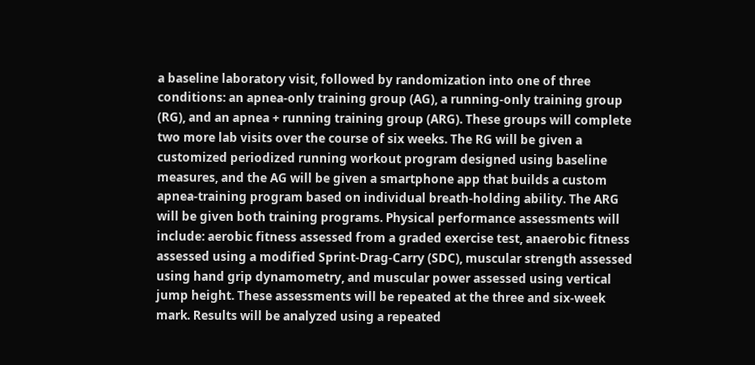a baseline laboratory visit, followed by randomization into one of three conditions: an apnea-only training group (AG), a running-only training group (RG), and an apnea + running training group (ARG). These groups will complete two more lab visits over the course of six weeks. The RG will be given a customized periodized running workout program designed using baseline measures, and the AG will be given a smartphone app that builds a custom apnea-training program based on individual breath-holding ability. The ARG will be given both training programs. Physical performance assessments will include: aerobic fitness assessed from a graded exercise test, anaerobic fitness assessed using a modified Sprint-Drag-Carry (SDC), muscular strength assessed using hand grip dynamometry, and muscular power assessed using vertical jump height. These assessments will be repeated at the three and six-week mark. Results will be analyzed using a repeated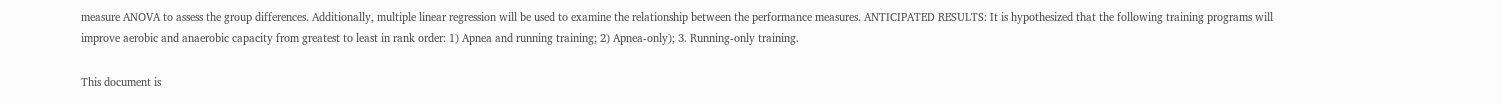measure ANOVA to assess the group differences. Additionally, multiple linear regression will be used to examine the relationship between the performance measures. ANTICIPATED RESULTS: It is hypothesized that the following training programs will improve aerobic and anaerobic capacity from greatest to least in rank order: 1) Apnea and running training; 2) Apnea-only); 3. Running-only training.

This document is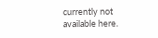currently not available here.